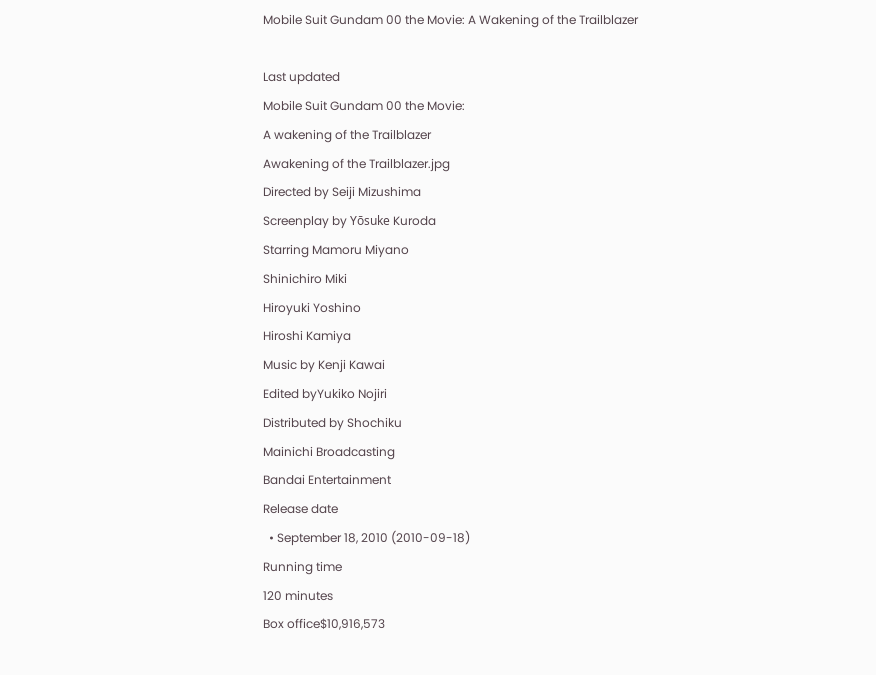Mobile Suit Gundam 00 the Movie: A Wakening of the Trailblazer

Last updated
Mobile Suit Gundam 00 the Movie:
A wakening of the Trailblazer
Awakening of the Trailblazer.jpg
Directed by Seiji Mizushima
Screenplay by Yōsuke Kuroda
Starring Mamoru Miyano
Shinichiro Miki
Hiroyuki Yoshino
Hiroshi Kamiya
Music by Kenji Kawai
Edited byYukiko Nojiri
Distributed by Shochiku
Mainichi Broadcasting
Bandai Entertainment
Release date
  • September 18, 2010 (2010-09-18)
Running time
120 minutes
Box office$10,916,573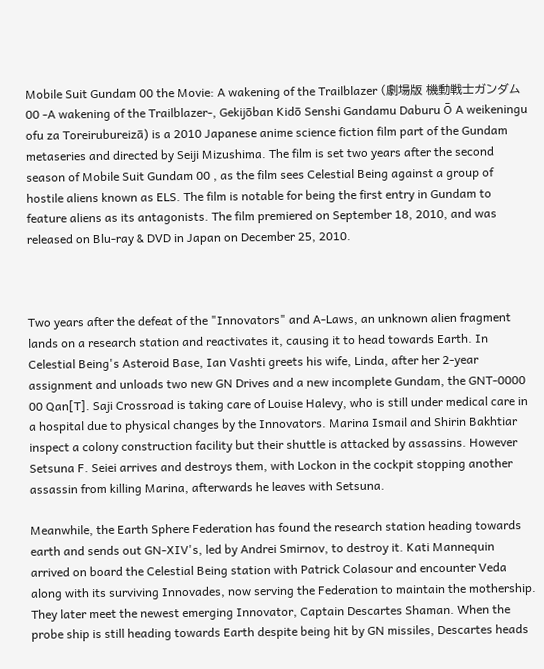Mobile Suit Gundam 00 the Movie: A wakening of the Trailblazer (劇場版 機動戦士ガンダム00 -A wakening of the Trailblazer-, Gekijōban Kidō Senshi Gandamu Daburu Ō A weikeningu ofu za Toreirubureizā) is a 2010 Japanese anime science fiction film part of the Gundam metaseries and directed by Seiji Mizushima. The film is set two years after the second season of Mobile Suit Gundam 00 , as the film sees Celestial Being against a group of hostile aliens known as ELS. The film is notable for being the first entry in Gundam to feature aliens as its antagonists. The film premiered on September 18, 2010, and was released on Blu-ray & DVD in Japan on December 25, 2010.



Two years after the defeat of the "Innovators" and A-Laws, an unknown alien fragment lands on a research station and reactivates it, causing it to head towards Earth. In Celestial Being's Asteroid Base, Ian Vashti greets his wife, Linda, after her 2-year assignment and unloads two new GN Drives and a new incomplete Gundam, the GNT-0000 00 Qan[T]. Saji Crossroad is taking care of Louise Halevy, who is still under medical care in a hospital due to physical changes by the Innovators. Marina Ismail and Shirin Bakhtiar inspect a colony construction facility but their shuttle is attacked by assassins. However Setsuna F. Seiei arrives and destroys them, with Lockon in the cockpit stopping another assassin from killing Marina, afterwards he leaves with Setsuna.

Meanwhile, the Earth Sphere Federation has found the research station heading towards earth and sends out GN-XIV's, led by Andrei Smirnov, to destroy it. Kati Mannequin arrived on board the Celestial Being station with Patrick Colasour and encounter Veda along with its surviving Innovades, now serving the Federation to maintain the mothership. They later meet the newest emerging Innovator, Captain Descartes Shaman. When the probe ship is still heading towards Earth despite being hit by GN missiles, Descartes heads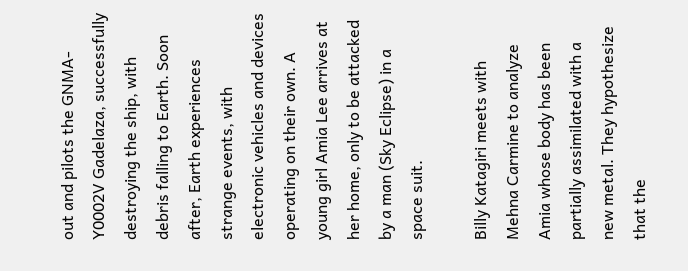out and pilots the GNMA-Y0002V Gadelaza, successfully destroying the ship, with debris falling to Earth. Soon after, Earth experiences strange events, with electronic vehicles and devices operating on their own. A young girl Amia Lee arrives at her home, only to be attacked by a man (Sky Eclipse) in a space suit.

Billy Katagiri meets with Mehna Carmine to analyze Amia whose body has been partially assimilated with a new metal. They hypothesize that the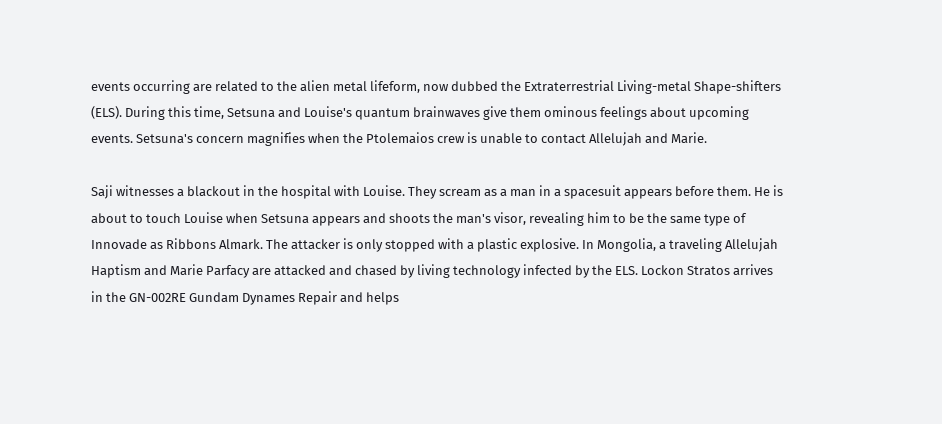events occurring are related to the alien metal lifeform, now dubbed the Extraterrestrial Living-metal Shape-shifters (ELS). During this time, Setsuna and Louise's quantum brainwaves give them ominous feelings about upcoming events. Setsuna's concern magnifies when the Ptolemaios crew is unable to contact Allelujah and Marie.

Saji witnesses a blackout in the hospital with Louise. They scream as a man in a spacesuit appears before them. He is about to touch Louise when Setsuna appears and shoots the man's visor, revealing him to be the same type of Innovade as Ribbons Almark. The attacker is only stopped with a plastic explosive. In Mongolia, a traveling Allelujah Haptism and Marie Parfacy are attacked and chased by living technology infected by the ELS. Lockon Stratos arrives in the GN-002RE Gundam Dynames Repair and helps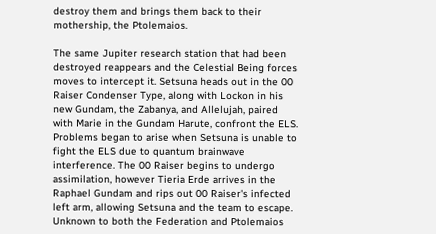destroy them and brings them back to their mothership, the Ptolemaios.

The same Jupiter research station that had been destroyed reappears and the Celestial Being forces moves to intercept it. Setsuna heads out in the 00 Raiser Condenser Type, along with Lockon in his new Gundam, the Zabanya, and Allelujah, paired with Marie in the Gundam Harute, confront the ELS. Problems began to arise when Setsuna is unable to fight the ELS due to quantum brainwave interference. The 00 Raiser begins to undergo assimilation, however Tieria Erde arrives in the Raphael Gundam and rips out 00 Raiser's infected left arm, allowing Setsuna and the team to escape. Unknown to both the Federation and Ptolemaios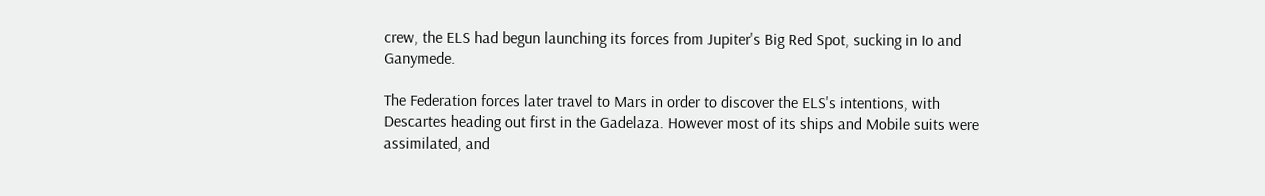crew, the ELS had begun launching its forces from Jupiter's Big Red Spot, sucking in Io and Ganymede.

The Federation forces later travel to Mars in order to discover the ELS's intentions, with Descartes heading out first in the Gadelaza. However most of its ships and Mobile suits were assimilated, and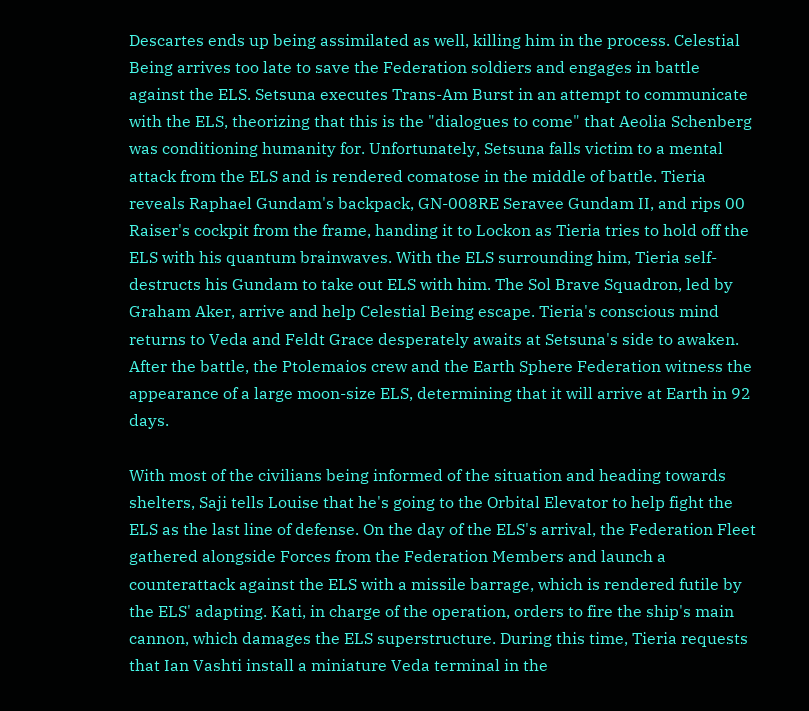Descartes ends up being assimilated as well, killing him in the process. Celestial Being arrives too late to save the Federation soldiers and engages in battle against the ELS. Setsuna executes Trans-Am Burst in an attempt to communicate with the ELS, theorizing that this is the "dialogues to come" that Aeolia Schenberg was conditioning humanity for. Unfortunately, Setsuna falls victim to a mental attack from the ELS and is rendered comatose in the middle of battle. Tieria reveals Raphael Gundam's backpack, GN-008RE Seravee Gundam II, and rips 00 Raiser's cockpit from the frame, handing it to Lockon as Tieria tries to hold off the ELS with his quantum brainwaves. With the ELS surrounding him, Tieria self-destructs his Gundam to take out ELS with him. The Sol Brave Squadron, led by Graham Aker, arrive and help Celestial Being escape. Tieria's conscious mind returns to Veda and Feldt Grace desperately awaits at Setsuna's side to awaken. After the battle, the Ptolemaios crew and the Earth Sphere Federation witness the appearance of a large moon-size ELS, determining that it will arrive at Earth in 92 days.

With most of the civilians being informed of the situation and heading towards shelters, Saji tells Louise that he's going to the Orbital Elevator to help fight the ELS as the last line of defense. On the day of the ELS's arrival, the Federation Fleet gathered alongside Forces from the Federation Members and launch a counterattack against the ELS with a missile barrage, which is rendered futile by the ELS' adapting. Kati, in charge of the operation, orders to fire the ship's main cannon, which damages the ELS superstructure. During this time, Tieria requests that Ian Vashti install a miniature Veda terminal in the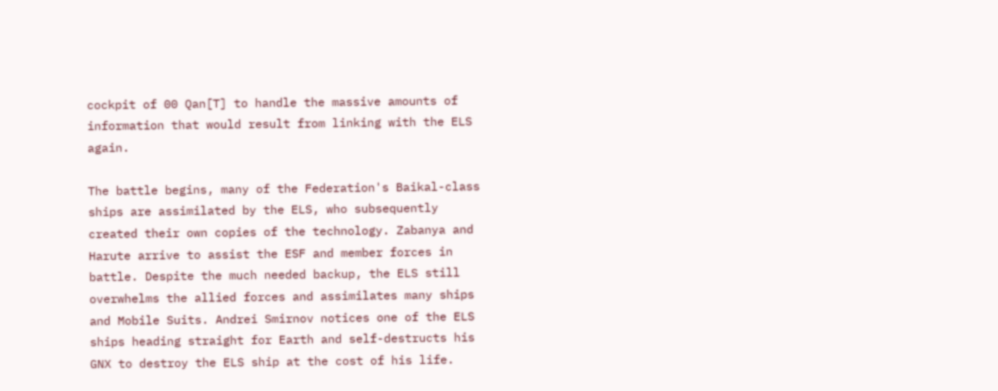cockpit of 00 Qan[T] to handle the massive amounts of information that would result from linking with the ELS again.

The battle begins, many of the Federation's Baikal-class ships are assimilated by the ELS, who subsequently created their own copies of the technology. Zabanya and Harute arrive to assist the ESF and member forces in battle. Despite the much needed backup, the ELS still overwhelms the allied forces and assimilates many ships and Mobile Suits. Andrei Smirnov notices one of the ELS ships heading straight for Earth and self-destructs his GNX to destroy the ELS ship at the cost of his life.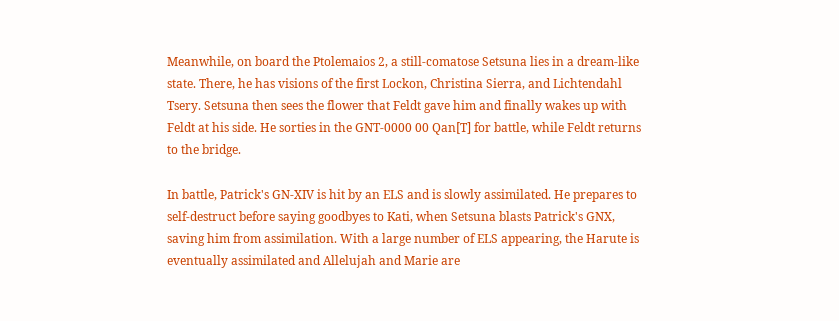Meanwhile, on board the Ptolemaios 2, a still-comatose Setsuna lies in a dream-like state. There, he has visions of the first Lockon, Christina Sierra, and Lichtendahl Tsery. Setsuna then sees the flower that Feldt gave him and finally wakes up with Feldt at his side. He sorties in the GNT-0000 00 Qan[T] for battle, while Feldt returns to the bridge.

In battle, Patrick's GN-XIV is hit by an ELS and is slowly assimilated. He prepares to self-destruct before saying goodbyes to Kati, when Setsuna blasts Patrick's GNX, saving him from assimilation. With a large number of ELS appearing, the Harute is eventually assimilated and Allelujah and Marie are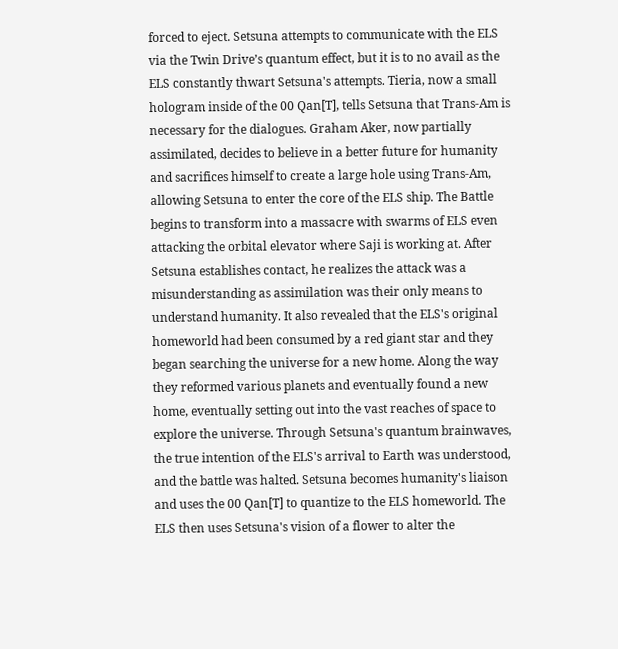forced to eject. Setsuna attempts to communicate with the ELS via the Twin Drive’s quantum effect, but it is to no avail as the ELS constantly thwart Setsuna's attempts. Tieria, now a small hologram inside of the 00 Qan[T], tells Setsuna that Trans-Am is necessary for the dialogues. Graham Aker, now partially assimilated, decides to believe in a better future for humanity and sacrifices himself to create a large hole using Trans-Am, allowing Setsuna to enter the core of the ELS ship. The Battle begins to transform into a massacre with swarms of ELS even attacking the orbital elevator where Saji is working at. After Setsuna establishes contact, he realizes the attack was a misunderstanding as assimilation was their only means to understand humanity. It also revealed that the ELS's original homeworld had been consumed by a red giant star and they began searching the universe for a new home. Along the way they reformed various planets and eventually found a new home, eventually setting out into the vast reaches of space to explore the universe. Through Setsuna's quantum brainwaves, the true intention of the ELS's arrival to Earth was understood, and the battle was halted. Setsuna becomes humanity's liaison and uses the 00 Qan[T] to quantize to the ELS homeworld. The ELS then uses Setsuna's vision of a flower to alter the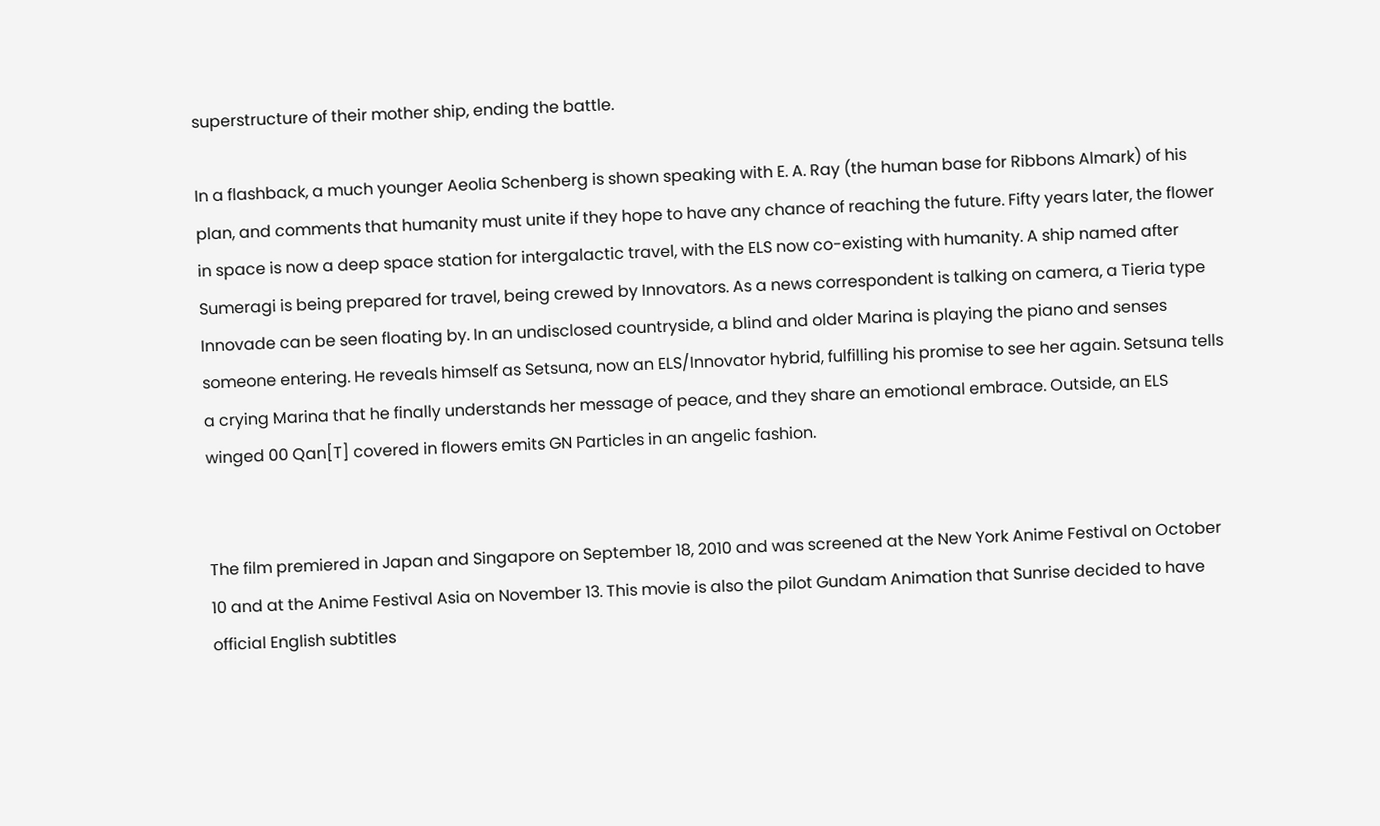superstructure of their mother ship, ending the battle.

In a flashback, a much younger Aeolia Schenberg is shown speaking with E. A. Ray (the human base for Ribbons Almark) of his plan, and comments that humanity must unite if they hope to have any chance of reaching the future. Fifty years later, the flower in space is now a deep space station for intergalactic travel, with the ELS now co-existing with humanity. A ship named after Sumeragi is being prepared for travel, being crewed by Innovators. As a news correspondent is talking on camera, a Tieria type Innovade can be seen floating by. In an undisclosed countryside, a blind and older Marina is playing the piano and senses someone entering. He reveals himself as Setsuna, now an ELS/Innovator hybrid, fulfilling his promise to see her again. Setsuna tells a crying Marina that he finally understands her message of peace, and they share an emotional embrace. Outside, an ELS winged 00 Qan[T] covered in flowers emits GN Particles in an angelic fashion.


The film premiered in Japan and Singapore on September 18, 2010 and was screened at the New York Anime Festival on October 10 and at the Anime Festival Asia on November 13. This movie is also the pilot Gundam Animation that Sunrise decided to have official English subtitles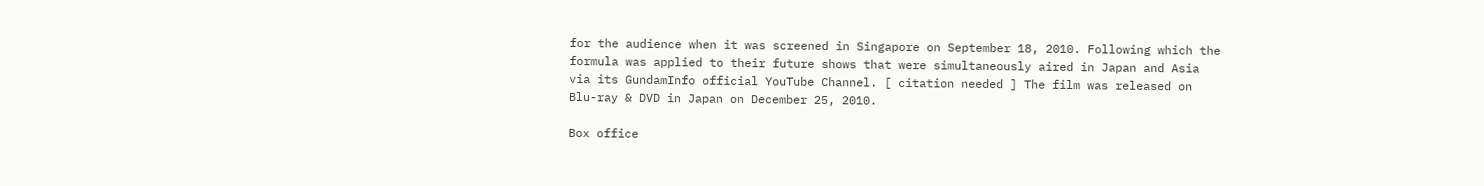for the audience when it was screened in Singapore on September 18, 2010. Following which the formula was applied to their future shows that were simultaneously aired in Japan and Asia via its GundamInfo official YouTube Channel. [ citation needed ] The film was released on Blu-ray & DVD in Japan on December 25, 2010.

Box office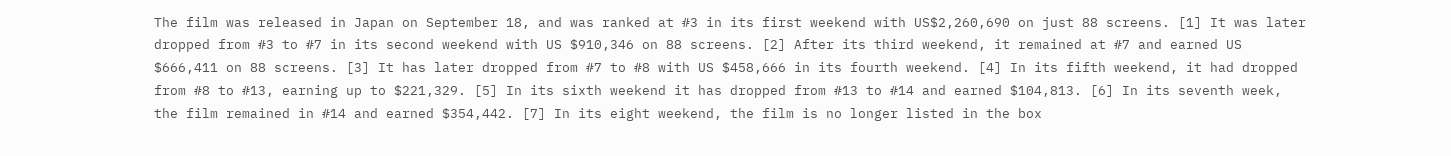The film was released in Japan on September 18, and was ranked at #3 in its first weekend with US$2,260,690 on just 88 screens. [1] It was later dropped from #3 to #7 in its second weekend with US $910,346 on 88 screens. [2] After its third weekend, it remained at #7 and earned US $666,411 on 88 screens. [3] It has later dropped from #7 to #8 with US $458,666 in its fourth weekend. [4] In its fifth weekend, it had dropped from #8 to #13, earning up to $221,329. [5] In its sixth weekend it has dropped from #13 to #14 and earned $104,813. [6] In its seventh week, the film remained in #14 and earned $354,442. [7] In its eight weekend, the film is no longer listed in the box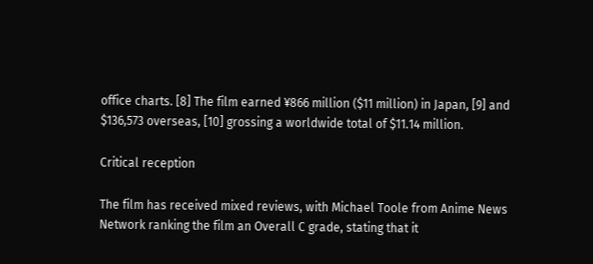office charts. [8] The film earned ¥866 million ($11 million) in Japan, [9] and $136,573 overseas, [10] grossing a worldwide total of $11.14 million.

Critical reception

The film has received mixed reviews, with Michael Toole from Anime News Network ranking the film an Overall C grade, stating that it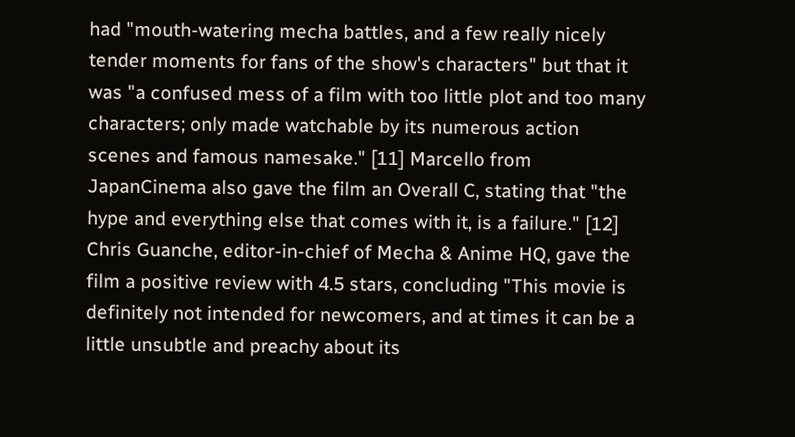had "mouth-watering mecha battles, and a few really nicely tender moments for fans of the show's characters" but that it was "a confused mess of a film with too little plot and too many characters; only made watchable by its numerous action scenes and famous namesake." [11] Marcello from JapanCinema also gave the film an Overall C, stating that "the hype and everything else that comes with it, is a failure." [12] Chris Guanche, editor-in-chief of Mecha & Anime HQ, gave the film a positive review with 4.5 stars, concluding "This movie is definitely not intended for newcomers, and at times it can be a little unsubtle and preachy about its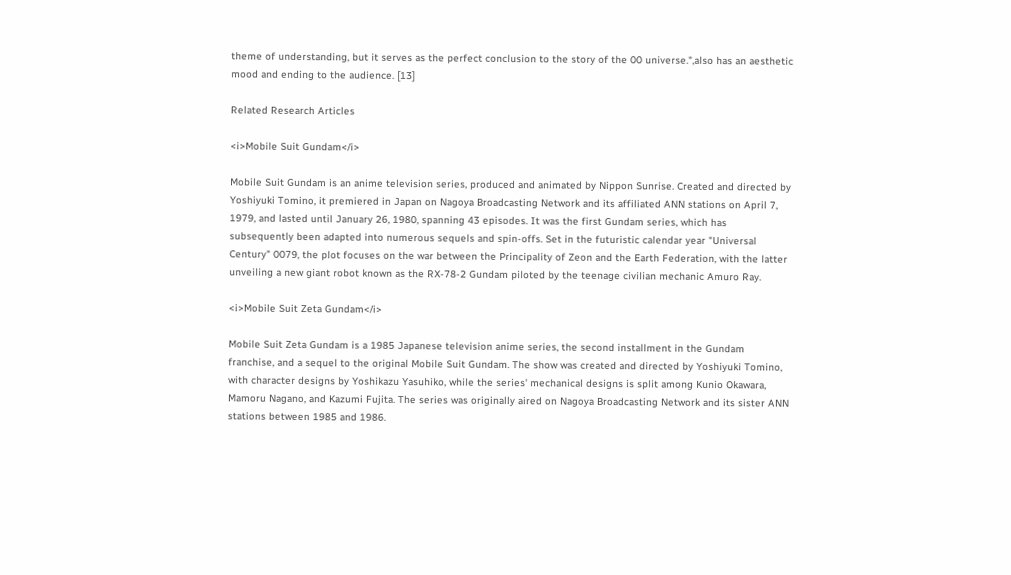theme of understanding, but it serves as the perfect conclusion to the story of the 00 universe.",also has an aesthetic mood and ending to the audience. [13]

Related Research Articles

<i>Mobile Suit Gundam</i>

Mobile Suit Gundam is an anime television series, produced and animated by Nippon Sunrise. Created and directed by Yoshiyuki Tomino, it premiered in Japan on Nagoya Broadcasting Network and its affiliated ANN stations on April 7, 1979, and lasted until January 26, 1980, spanning 43 episodes. It was the first Gundam series, which has subsequently been adapted into numerous sequels and spin-offs. Set in the futuristic calendar year "Universal Century" 0079, the plot focuses on the war between the Principality of Zeon and the Earth Federation, with the latter unveiling a new giant robot known as the RX-78-2 Gundam piloted by the teenage civilian mechanic Amuro Ray.

<i>Mobile Suit Zeta Gundam</i>

Mobile Suit Zeta Gundam is a 1985 Japanese television anime series, the second installment in the Gundam franchise, and a sequel to the original Mobile Suit Gundam. The show was created and directed by Yoshiyuki Tomino, with character designs by Yoshikazu Yasuhiko, while the series' mechanical designs is split among Kunio Okawara, Mamoru Nagano, and Kazumi Fujita. The series was originally aired on Nagoya Broadcasting Network and its sister ANN stations between 1985 and 1986.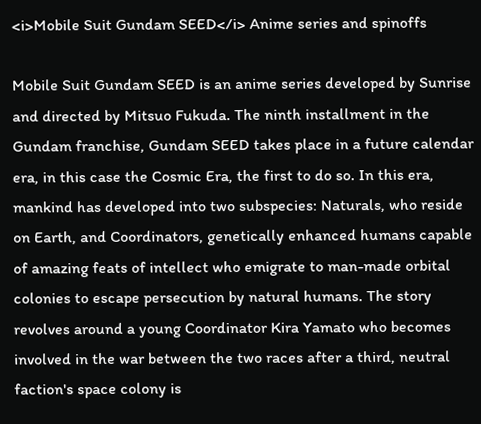<i>Mobile Suit Gundam SEED</i> Anime series and spinoffs

Mobile Suit Gundam SEED is an anime series developed by Sunrise and directed by Mitsuo Fukuda. The ninth installment in the Gundam franchise, Gundam SEED takes place in a future calendar era, in this case the Cosmic Era, the first to do so. In this era, mankind has developed into two subspecies: Naturals, who reside on Earth, and Coordinators, genetically enhanced humans capable of amazing feats of intellect who emigrate to man-made orbital colonies to escape persecution by natural humans. The story revolves around a young Coordinator Kira Yamato who becomes involved in the war between the two races after a third, neutral faction's space colony is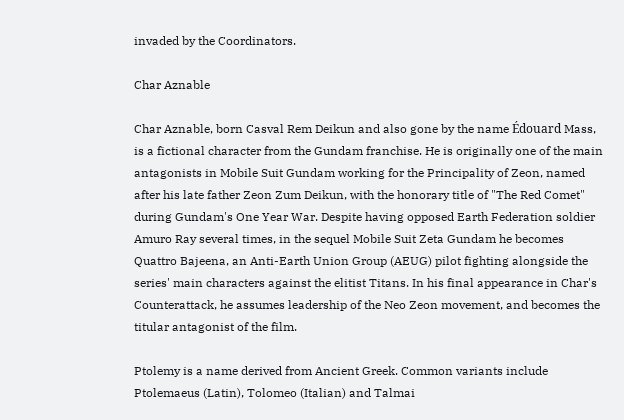invaded by the Coordinators.

Char Aznable

Char Aznable, born Casval Rem Deikun and also gone by the name Édouard Mass, is a fictional character from the Gundam franchise. He is originally one of the main antagonists in Mobile Suit Gundam working for the Principality of Zeon, named after his late father Zeon Zum Deikun, with the honorary title of "The Red Comet" during Gundam's One Year War. Despite having opposed Earth Federation soldier Amuro Ray several times, in the sequel Mobile Suit Zeta Gundam he becomes Quattro Bajeena, an Anti-Earth Union Group (AEUG) pilot fighting alongside the series' main characters against the elitist Titans. In his final appearance in Char's Counterattack, he assumes leadership of the Neo Zeon movement, and becomes the titular antagonist of the film.

Ptolemy is a name derived from Ancient Greek. Common variants include Ptolemaeus (Latin), Tolomeo (Italian) and Talmai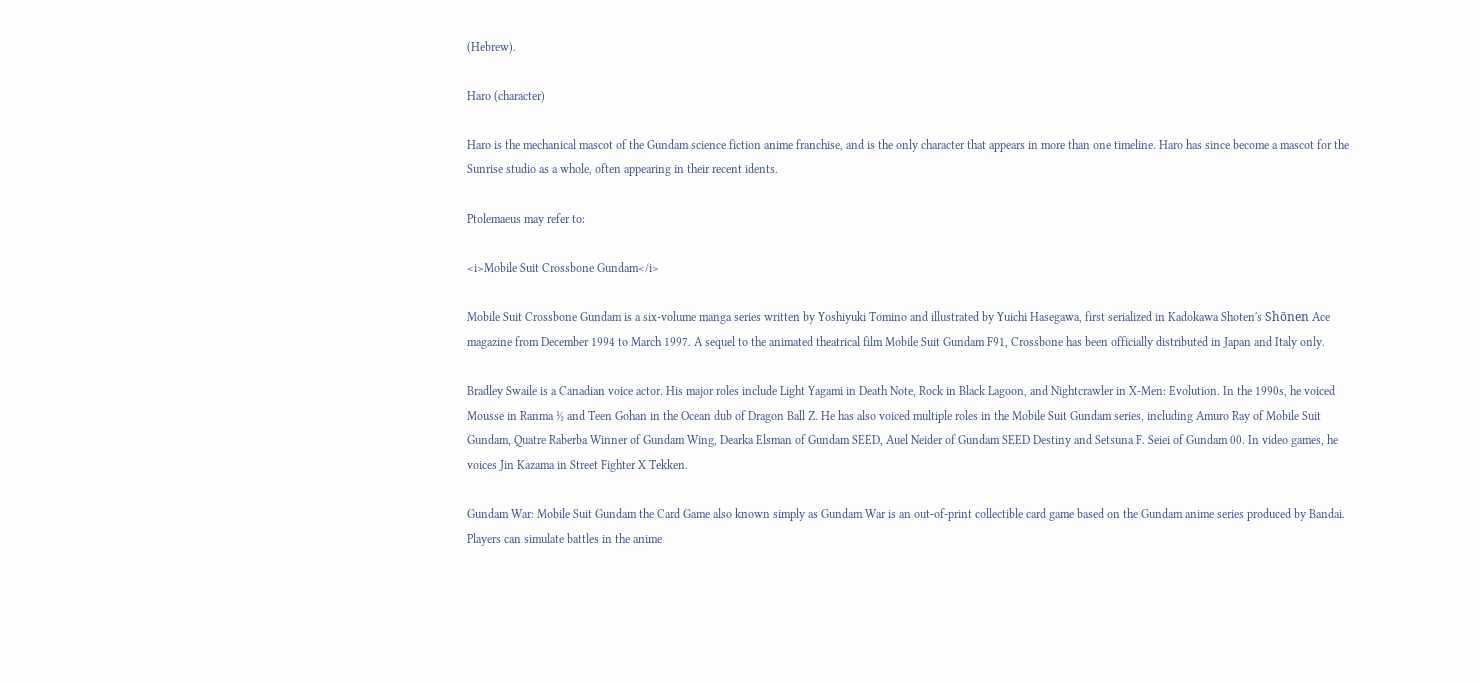(Hebrew).

Haro (character)

Haro is the mechanical mascot of the Gundam science fiction anime franchise, and is the only character that appears in more than one timeline. Haro has since become a mascot for the Sunrise studio as a whole, often appearing in their recent idents.

Ptolemaeus may refer to:

<i>Mobile Suit Crossbone Gundam</i>

Mobile Suit Crossbone Gundam is a six-volume manga series written by Yoshiyuki Tomino and illustrated by Yuichi Hasegawa, first serialized in Kadokawa Shoten's Shōnen Ace magazine from December 1994 to March 1997. A sequel to the animated theatrical film Mobile Suit Gundam F91, Crossbone has been officially distributed in Japan and Italy only.

Bradley Swaile is a Canadian voice actor. His major roles include Light Yagami in Death Note, Rock in Black Lagoon, and Nightcrawler in X-Men: Evolution. In the 1990s, he voiced Mousse in Ranma ½ and Teen Gohan in the Ocean dub of Dragon Ball Z. He has also voiced multiple roles in the Mobile Suit Gundam series, including Amuro Ray of Mobile Suit Gundam, Quatre Raberba Winner of Gundam Wing, Dearka Elsman of Gundam SEED, Auel Neider of Gundam SEED Destiny and Setsuna F. Seiei of Gundam 00. In video games, he voices Jin Kazama in Street Fighter X Tekken.

Gundam War: Mobile Suit Gundam the Card Game also known simply as Gundam War is an out-of-print collectible card game based on the Gundam anime series produced by Bandai. Players can simulate battles in the anime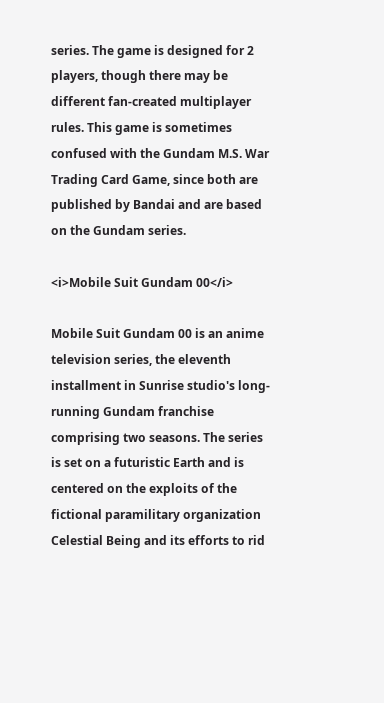series. The game is designed for 2 players, though there may be different fan-created multiplayer rules. This game is sometimes confused with the Gundam M.S. War Trading Card Game, since both are published by Bandai and are based on the Gundam series.

<i>Mobile Suit Gundam 00</i>

Mobile Suit Gundam 00 is an anime television series, the eleventh installment in Sunrise studio's long-running Gundam franchise comprising two seasons. The series is set on a futuristic Earth and is centered on the exploits of the fictional paramilitary organization Celestial Being and its efforts to rid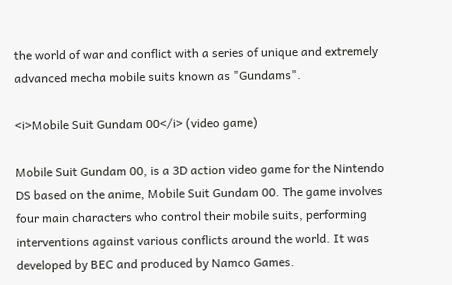the world of war and conflict with a series of unique and extremely advanced mecha mobile suits known as "Gundams".

<i>Mobile Suit Gundam 00</i> (video game)

Mobile Suit Gundam 00, is a 3D action video game for the Nintendo DS based on the anime, Mobile Suit Gundam 00. The game involves four main characters who control their mobile suits, performing interventions against various conflicts around the world. It was developed by BEC and produced by Namco Games.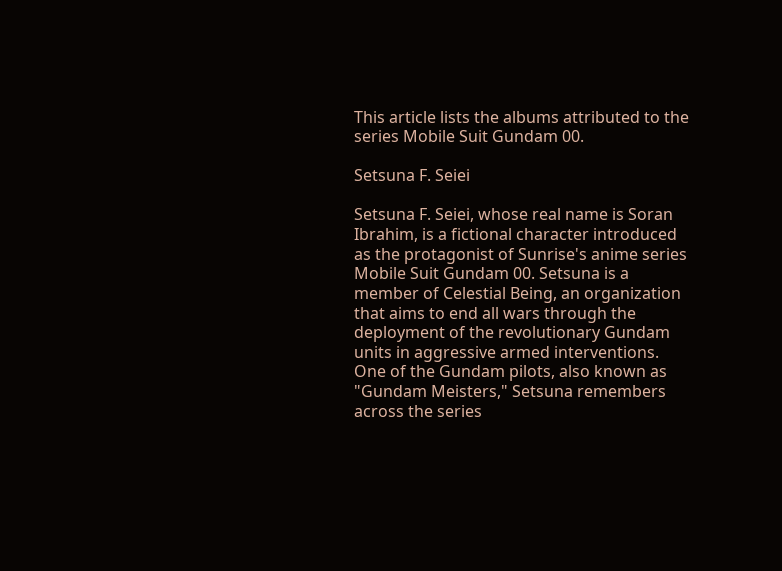This article lists the albums attributed to the series Mobile Suit Gundam 00.

Setsuna F. Seiei

Setsuna F. Seiei, whose real name is Soran Ibrahim, is a fictional character introduced as the protagonist of Sunrise's anime series Mobile Suit Gundam 00. Setsuna is a member of Celestial Being, an organization that aims to end all wars through the deployment of the revolutionary Gundam units in aggressive armed interventions. One of the Gundam pilots, also known as "Gundam Meisters," Setsuna remembers across the series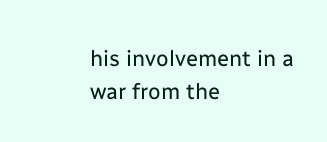his involvement in a war from the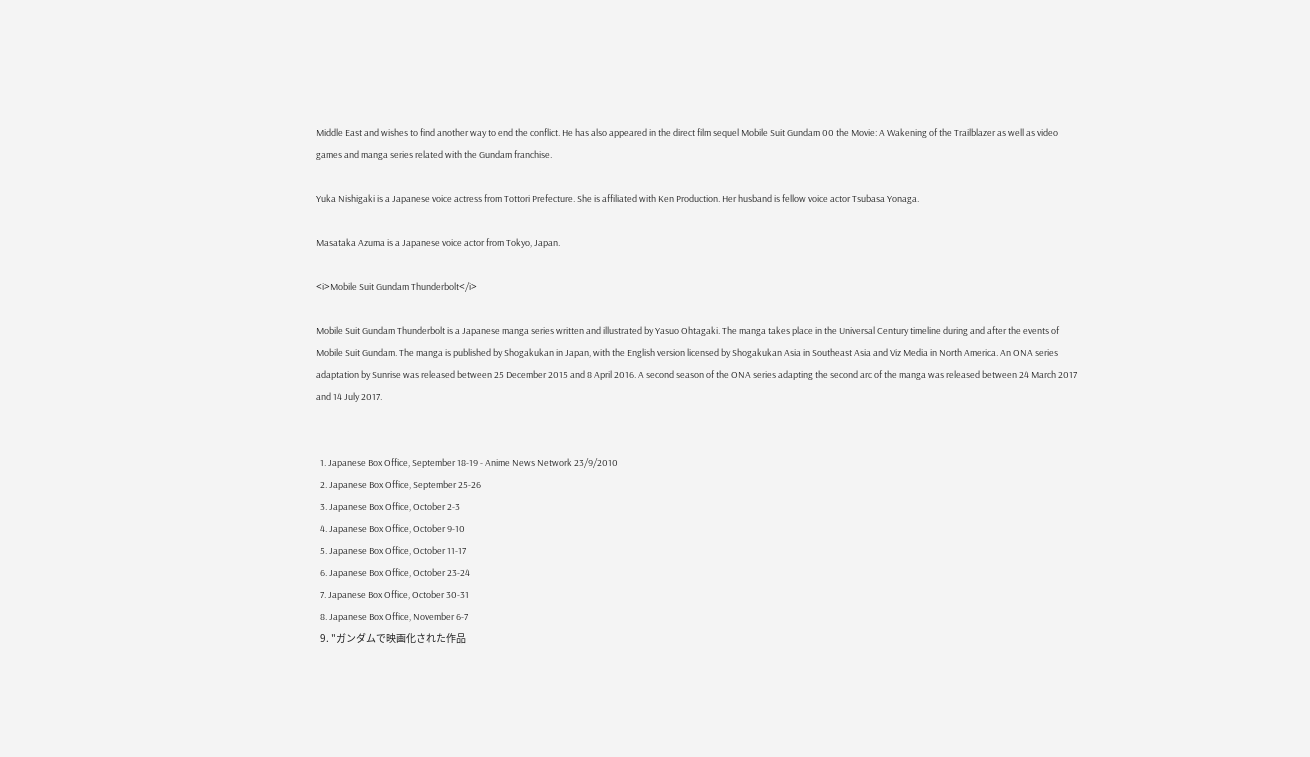Middle East and wishes to find another way to end the conflict. He has also appeared in the direct film sequel Mobile Suit Gundam 00 the Movie: A Wakening of the Trailblazer as well as video games and manga series related with the Gundam franchise.

Yuka Nishigaki is a Japanese voice actress from Tottori Prefecture. She is affiliated with Ken Production. Her husband is fellow voice actor Tsubasa Yonaga.

Masataka Azuma is a Japanese voice actor from Tokyo, Japan.

<i>Mobile Suit Gundam Thunderbolt</i>

Mobile Suit Gundam Thunderbolt is a Japanese manga series written and illustrated by Yasuo Ohtagaki. The manga takes place in the Universal Century timeline during and after the events of Mobile Suit Gundam. The manga is published by Shogakukan in Japan, with the English version licensed by Shogakukan Asia in Southeast Asia and Viz Media in North America. An ONA series adaptation by Sunrise was released between 25 December 2015 and 8 April 2016. A second season of the ONA series adapting the second arc of the manga was released between 24 March 2017 and 14 July 2017.


  1. Japanese Box Office, September 18-19 - Anime News Network 23/9/2010
  2. Japanese Box Office, September 25-26
  3. Japanese Box Office, October 2-3
  4. Japanese Box Office, October 9-10
  5. Japanese Box Office, October 11-17
  6. Japanese Box Office, October 23-24
  7. Japanese Box Office, October 30-31
  8. Japanese Box Office, November 6-7
  9. "ガンダムで映画化された作品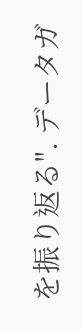を振り返る". データガ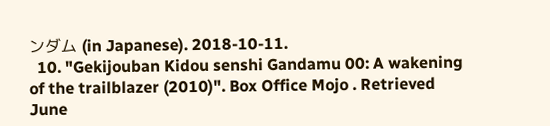ンダム (in Japanese). 2018-10-11.
  10. "Gekijouban Kidou senshi Gandamu 00: A wakening of the trailblazer (2010)". Box Office Mojo . Retrieved June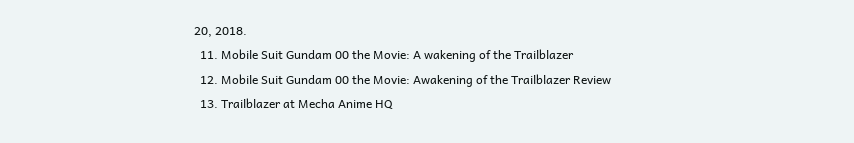20, 2018.
  11. Mobile Suit Gundam 00 the Movie: A wakening of the Trailblazer
  12. Mobile Suit Gundam 00 the Movie: Awakening of the Trailblazer Review
  13. Trailblazer at Mecha Anime HQ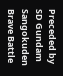Preceded by
SD Gundam Sangokuden Brave Battle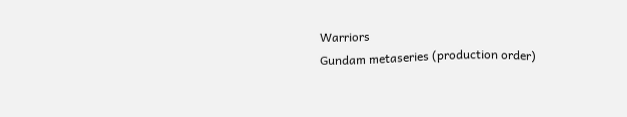Warriors
Gundam metaseries (production order)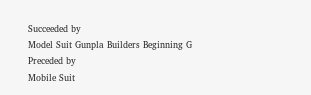Succeeded by
Model Suit Gunpla Builders Beginning G
Preceded by
Mobile Suit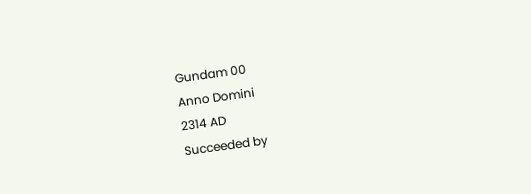Gundam 00
Anno Domini
2314 AD
Succeeded by